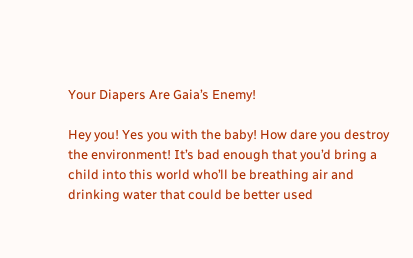Your Diapers Are Gaia’s Enemy!

Hey you! Yes you with the baby! How dare you destroy the environment! It’s bad enough that you’d bring a child into this world who’ll be breathing air and drinking water that could be better used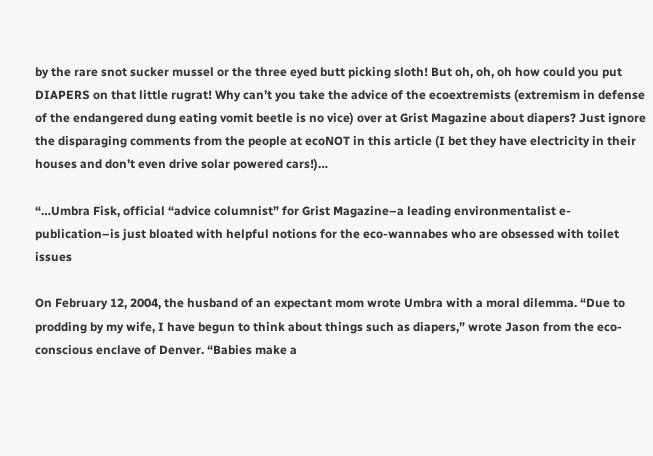by the rare snot sucker mussel or the three eyed butt picking sloth! But oh, oh, oh how could you put DIAPERS on that little rugrat! Why can’t you take the advice of the ecoextremists (extremism in defense of the endangered dung eating vomit beetle is no vice) over at Grist Magazine about diapers? Just ignore the disparaging comments from the people at ecoNOT in this article (I bet they have electricity in their houses and don’t even drive solar powered cars!)…

“…Umbra Fisk, official “advice columnist” for Grist Magazine–a leading environmentalist e-publication–is just bloated with helpful notions for the eco-wannabes who are obsessed with toilet issues

On February 12, 2004, the husband of an expectant mom wrote Umbra with a moral dilemma. “Due to prodding by my wife, I have begun to think about things such as diapers,” wrote Jason from the eco-conscious enclave of Denver. “Babies make a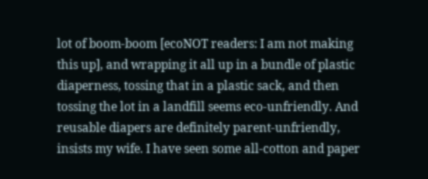lot of boom-boom [ecoNOT readers: I am not making this up], and wrapping it all up in a bundle of plastic diaperness, tossing that in a plastic sack, and then tossing the lot in a landfill seems eco-unfriendly. And reusable diapers are definitely parent-unfriendly, insists my wife. I have seen some all-cotton and paper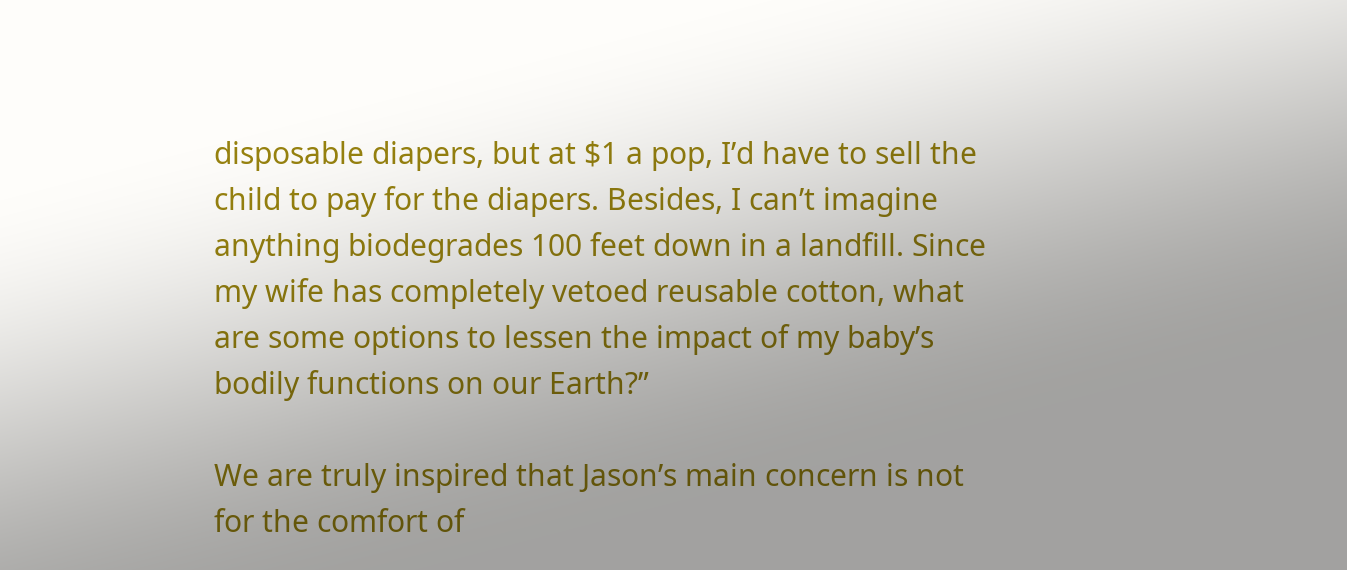disposable diapers, but at $1 a pop, I’d have to sell the child to pay for the diapers. Besides, I can’t imagine anything biodegrades 100 feet down in a landfill. Since my wife has completely vetoed reusable cotton, what are some options to lessen the impact of my baby’s bodily functions on our Earth?”

We are truly inspired that Jason’s main concern is not for the comfort of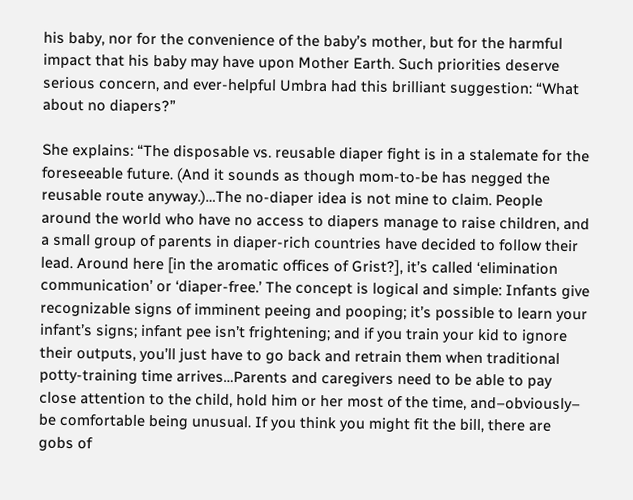his baby, nor for the convenience of the baby’s mother, but for the harmful impact that his baby may have upon Mother Earth. Such priorities deserve serious concern, and ever-helpful Umbra had this brilliant suggestion: “What about no diapers?”

She explains: “The disposable vs. reusable diaper fight is in a stalemate for the foreseeable future. (And it sounds as though mom-to-be has negged the reusable route anyway.)…The no-diaper idea is not mine to claim. People around the world who have no access to diapers manage to raise children, and a small group of parents in diaper-rich countries have decided to follow their lead. Around here [in the aromatic offices of Grist?], it’s called ‘elimination communication’ or ‘diaper-free.’ The concept is logical and simple: Infants give recognizable signs of imminent peeing and pooping; it’s possible to learn your infant’s signs; infant pee isn’t frightening; and if you train your kid to ignore their outputs, you’ll just have to go back and retrain them when traditional potty-training time arrives…Parents and caregivers need to be able to pay close attention to the child, hold him or her most of the time, and–obviously– be comfortable being unusual. If you think you might fit the bill, there are gobs of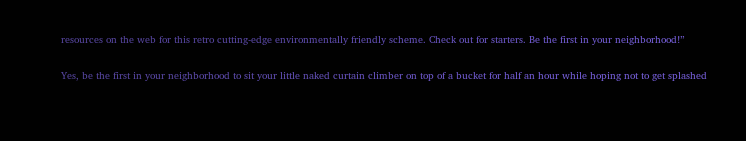resources on the web for this retro cutting-edge environmentally friendly scheme. Check out for starters. Be the first in your neighborhood!”

Yes, be the first in your neighborhood to sit your little naked curtain climber on top of a bucket for half an hour while hoping not to get splashed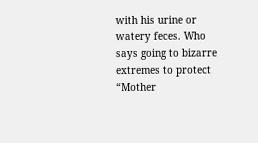with his urine or watery feces. Who says going to bizarre extremes to protect “Mother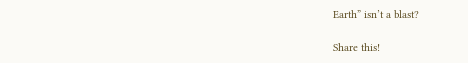Earth” isn’t a blast?

Share this!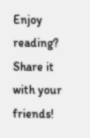Enjoy reading? Share it with your friends!